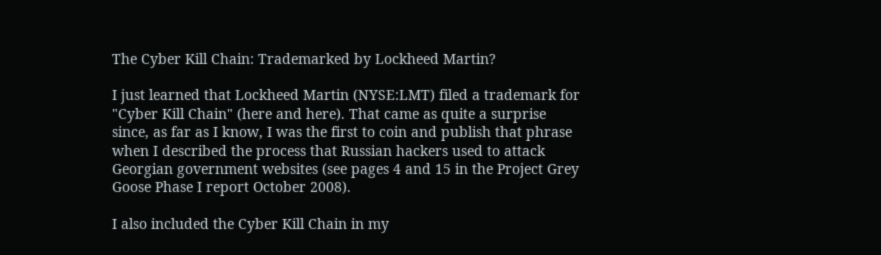The Cyber Kill Chain: Trademarked by Lockheed Martin?

I just learned that Lockheed Martin (NYSE:LMT) filed a trademark for "Cyber Kill Chain" (here and here). That came as quite a surprise since, as far as I know, I was the first to coin and publish that phrase when I described the process that Russian hackers used to attack Georgian government websites (see pages 4 and 15 in the Project Grey Goose Phase I report October 2008).

I also included the Cyber Kill Chain in my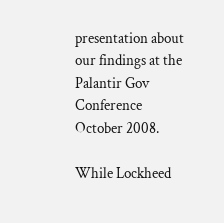presentation about our findings at the Palantir Gov Conference October 2008.

While Lockheed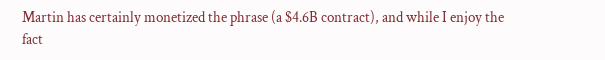Martin has certainly monetized the phrase (a $4.6B contract), and while I enjoy the fact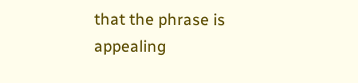that the phrase is appealing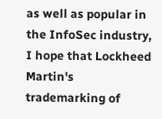as well as popular in the InfoSec industry, I hope that Lockheed Martin's trademarking of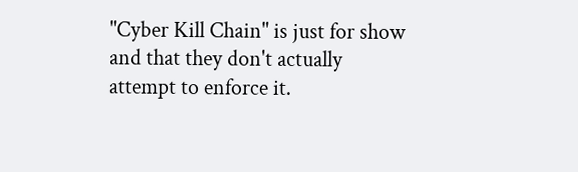"Cyber Kill Chain" is just for show and that they don't actually attempt to enforce it.